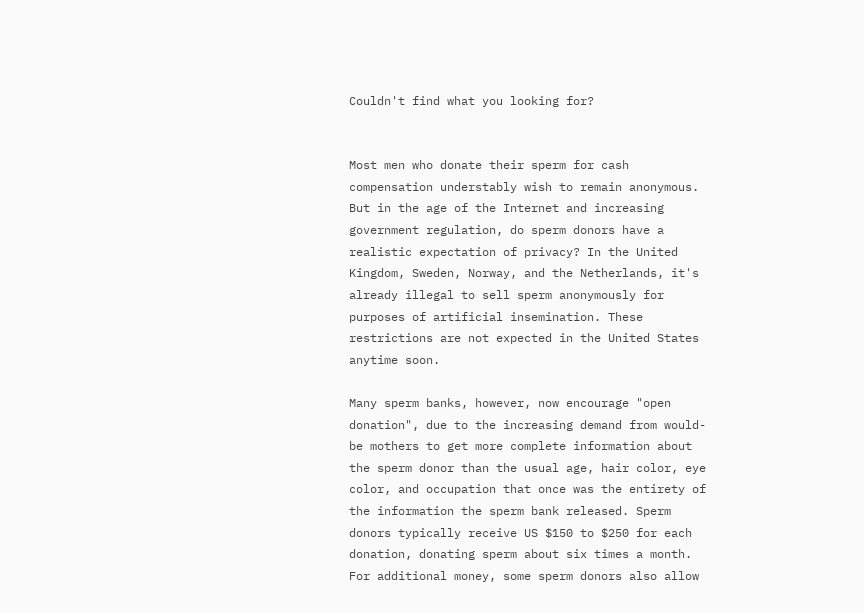Couldn't find what you looking for?


Most men who donate their sperm for cash compensation understably wish to remain anonymous. But in the age of the Internet and increasing government regulation, do sperm donors have a realistic expectation of privacy? In the United Kingdom, Sweden, Norway, and the Netherlands, it's already illegal to sell sperm anonymously for purposes of artificial insemination. These restrictions are not expected in the United States anytime soon.

Many sperm banks, however, now encourage "open donation", due to the increasing demand from would-be mothers to get more complete information about the sperm donor than the usual age, hair color, eye color, and occupation that once was the entirety of the information the sperm bank released. Sperm donors typically receive US $150 to $250 for each donation, donating sperm about six times a month. For additional money, some sperm donors also allow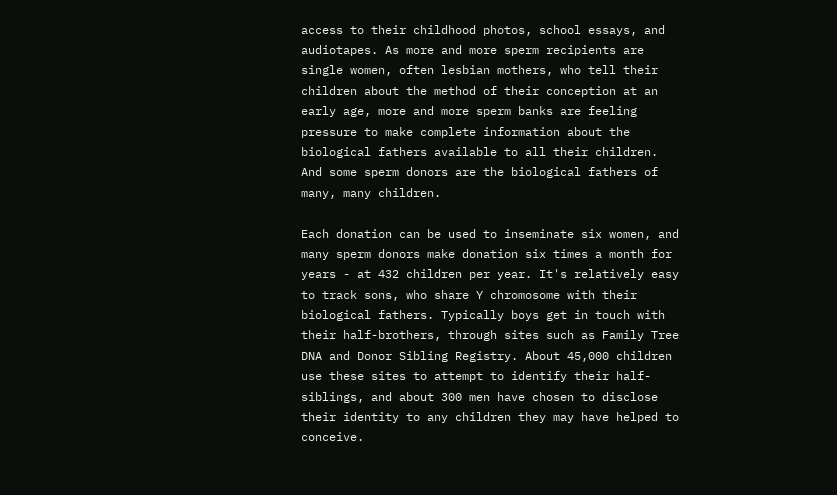access to their childhood photos, school essays, and audiotapes. As more and more sperm recipients are single women, often lesbian mothers, who tell their children about the method of their conception at an early age, more and more sperm banks are feeling pressure to make complete information about the biological fathers available to all their children. And some sperm donors are the biological fathers of many, many children.

Each donation can be used to inseminate six women, and many sperm donors make donation six times a month for years - at 432 children per year. It's relatively easy to track sons, who share Y chromosome with their biological fathers. Typically boys get in touch with their half-brothers, through sites such as Family Tree DNA and Donor Sibling Registry. About 45,000 children use these sites to attempt to identify their half-siblings, and about 300 men have chosen to disclose their identity to any children they may have helped to conceive.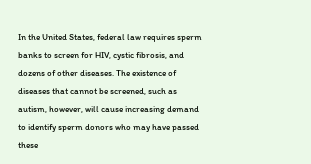In the United States, federal law requires sperm banks to screen for HIV, cystic fibrosis, and dozens of other diseases. The existence of diseases that cannot be screened, such as autism, however, will cause increasing demand to identify sperm donors who may have passed these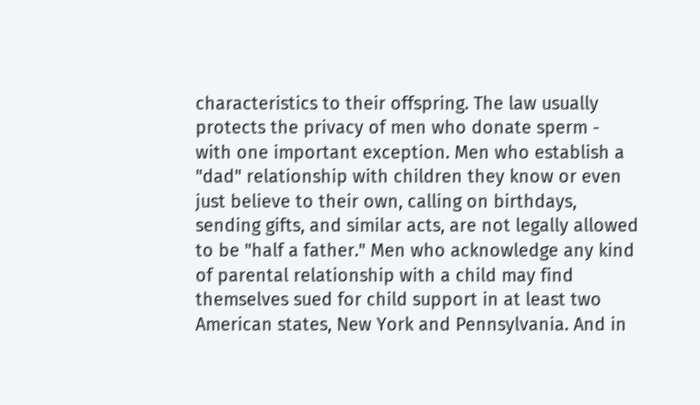characteristics to their offspring. The law usually protects the privacy of men who donate sperm - with one important exception. Men who establish a "dad" relationship with children they know or even just believe to their own, calling on birthdays, sending gifts, and similar acts, are not legally allowed to be "half a father." Men who acknowledge any kind of parental relationship with a child may find themselves sued for child support in at least two American states, New York and Pennsylvania. And in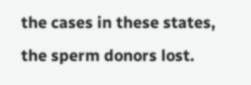the cases in these states, the sperm donors lost.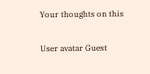Your thoughts on this

User avatar Guest